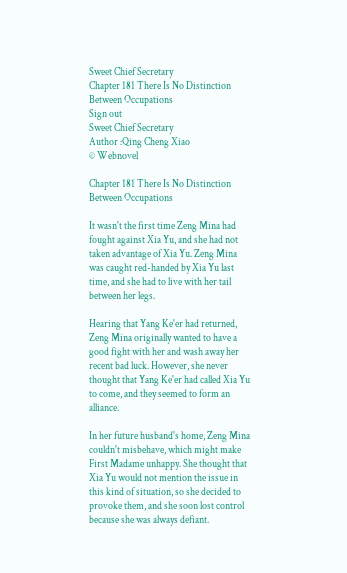Sweet Chief Secretary
Chapter 181 There Is No Distinction Between Occupations
Sign out
Sweet Chief Secretary
Author :Qing Cheng Xiao
© Webnovel

Chapter 181 There Is No Distinction Between Occupations

It wasn't the first time Zeng Mina had fought against Xia Yu, and she had not taken advantage of Xia Yu. Zeng Mina was caught red-handed by Xia Yu last time, and she had to live with her tail between her legs.

Hearing that Yang Ke'er had returned, Zeng Mina originally wanted to have a good fight with her and wash away her recent bad luck. However, she never thought that Yang Ke'er had called Xia Yu to come, and they seemed to form an alliance.

In her future husband's home, Zeng Mina couldn't misbehave, which might make First Madame unhappy. She thought that Xia Yu would not mention the issue in this kind of situation, so she decided to provoke them, and she soon lost control because she was always defiant.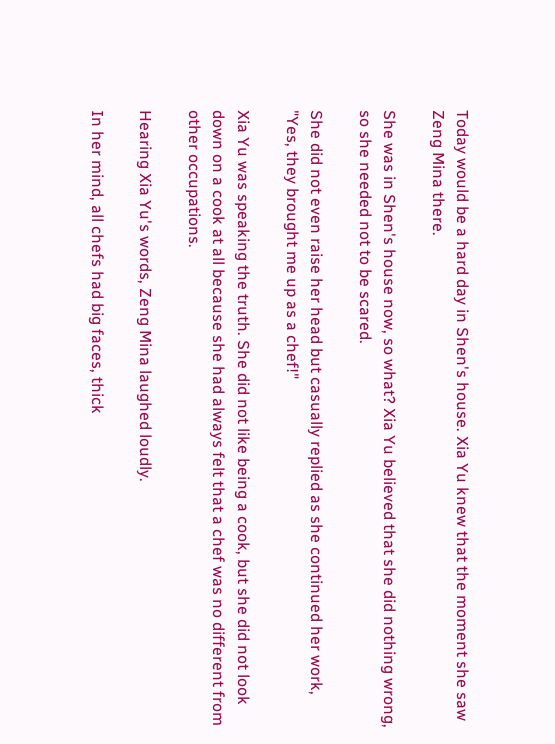Today would be a hard day in Shen's house. Xia Yu knew that the moment she saw Zeng Mina there.

She was in Shen's house now, so what? Xia Yu believed that she did nothing wrong, so she needed not to be scared.

She did not even raise her head but casually replied as she continued her work, "Yes, they brought me up as a chef!"

Xia Yu was speaking the truth. She did not like being a cook, but she did not look down on a cook at all because she had always felt that a chef was no different from other occupations.

Hearing Xia Yu's words, Zeng Mina laughed loudly.

In her mind, all chefs had big faces, thick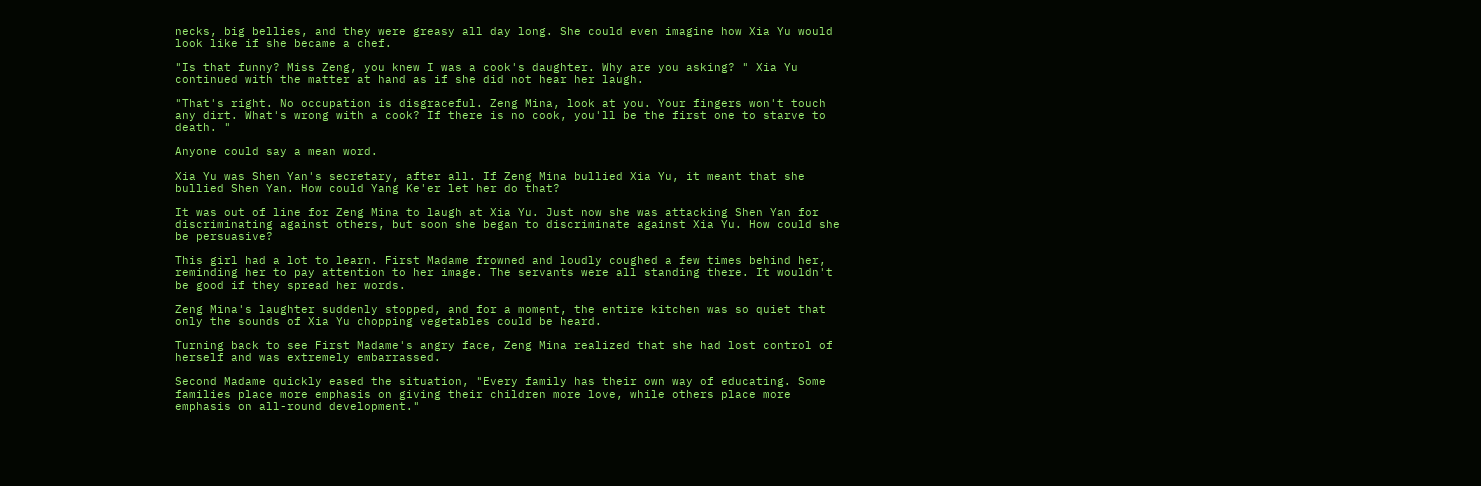necks, big bellies, and they were greasy all day long. She could even imagine how Xia Yu would look like if she became a chef.

"Is that funny? Miss Zeng, you knew I was a cook's daughter. Why are you asking? " Xia Yu continued with the matter at hand as if she did not hear her laugh.

"That's right. No occupation is disgraceful. Zeng Mina, look at you. Your fingers won't touch any dirt. What's wrong with a cook? If there is no cook, you'll be the first one to starve to death. "

Anyone could say a mean word.

Xia Yu was Shen Yan's secretary, after all. If Zeng Mina bullied Xia Yu, it meant that she bullied Shen Yan. How could Yang Ke'er let her do that?

It was out of line for Zeng Mina to laugh at Xia Yu. Just now she was attacking Shen Yan for discriminating against others, but soon she began to discriminate against Xia Yu. How could she be persuasive?

This girl had a lot to learn. First Madame frowned and loudly coughed a few times behind her, reminding her to pay attention to her image. The servants were all standing there. It wouldn't be good if they spread her words.

Zeng Mina's laughter suddenly stopped, and for a moment, the entire kitchen was so quiet that only the sounds of Xia Yu chopping vegetables could be heard.

Turning back to see First Madame's angry face, Zeng Mina realized that she had lost control of herself and was extremely embarrassed.

Second Madame quickly eased the situation, "Every family has their own way of educating. Some families place more emphasis on giving their children more love, while others place more emphasis on all-round development."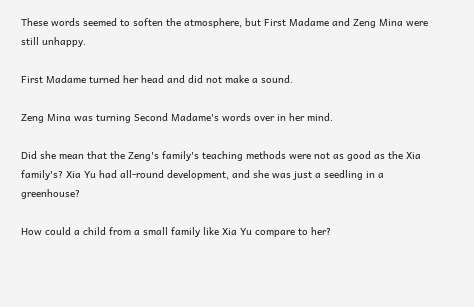These words seemed to soften the atmosphere, but First Madame and Zeng Mina were still unhappy.

First Madame turned her head and did not make a sound.

Zeng Mina was turning Second Madame's words over in her mind.

Did she mean that the Zeng's family's teaching methods were not as good as the Xia family's? Xia Yu had all-round development, and she was just a seedling in a greenhouse?

How could a child from a small family like Xia Yu compare to her?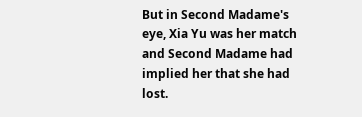But in Second Madame's eye, Xia Yu was her match and Second Madame had implied her that she had lost.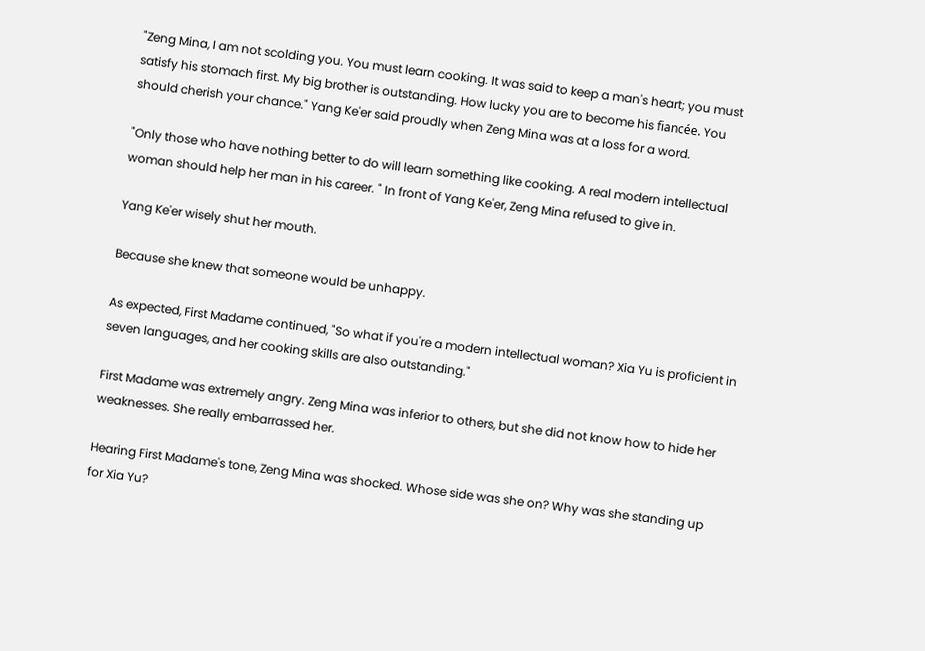"Zeng Mina, I am not scolding you. You must learn cooking. It was said to keep a man's heart; you must satisfy his stomach first. My big brother is outstanding. How lucky you are to become his fiancée. You should cherish your chance." Yang Ke'er said proudly when Zeng Mina was at a loss for a word.

"Only those who have nothing better to do will learn something like cooking. A real modern intellectual woman should help her man in his career. " In front of Yang Ke'er, Zeng Mina refused to give in.

Yang Ke'er wisely shut her mouth.

Because she knew that someone would be unhappy.

As expected, First Madame continued, "So what if you're a modern intellectual woman? Xia Yu is proficient in seven languages, and her cooking skills are also outstanding."

First Madame was extremely angry. Zeng Mina was inferior to others, but she did not know how to hide her weaknesses. She really embarrassed her.

Hearing First Madame's tone, Zeng Mina was shocked. Whose side was she on? Why was she standing up for Xia Yu?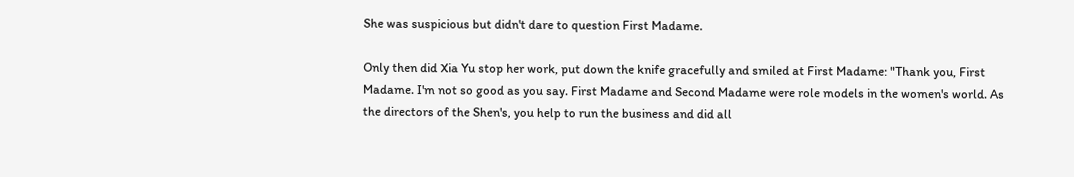She was suspicious but didn't dare to question First Madame.

Only then did Xia Yu stop her work, put down the knife gracefully and smiled at First Madame: "Thank you, First Madame. I'm not so good as you say. First Madame and Second Madame were role models in the women's world. As the directors of the Shen's, you help to run the business and did all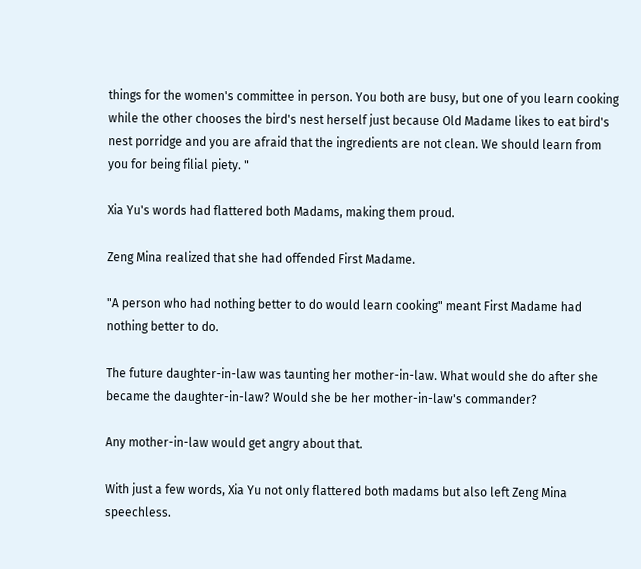things for the women's committee in person. You both are busy, but one of you learn cooking while the other chooses the bird's nest herself just because Old Madame likes to eat bird's nest porridge and you are afraid that the ingredients are not clean. We should learn from you for being filial piety. "

Xia Yu's words had flattered both Madams, making them proud.

Zeng Mina realized that she had offended First Madame.

"A person who had nothing better to do would learn cooking" meant First Madame had nothing better to do.

The future daughter-in-law was taunting her mother-in-law. What would she do after she became the daughter-in-law? Would she be her mother-in-law's commander?

Any mother-in-law would get angry about that.

With just a few words, Xia Yu not only flattered both madams but also left Zeng Mina speechless.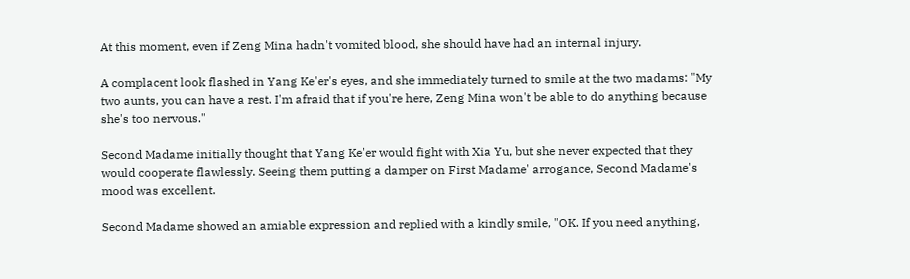At this moment, even if Zeng Mina hadn't vomited blood, she should have had an internal injury.

A complacent look flashed in Yang Ke'er's eyes, and she immediately turned to smile at the two madams: "My two aunts, you can have a rest. I'm afraid that if you're here, Zeng Mina won't be able to do anything because she's too nervous."

Second Madame initially thought that Yang Ke'er would fight with Xia Yu, but she never expected that they would cooperate flawlessly. Seeing them putting a damper on First Madame' arrogance, Second Madame's mood was excellent.

Second Madame showed an amiable expression and replied with a kindly smile, "OK. If you need anything,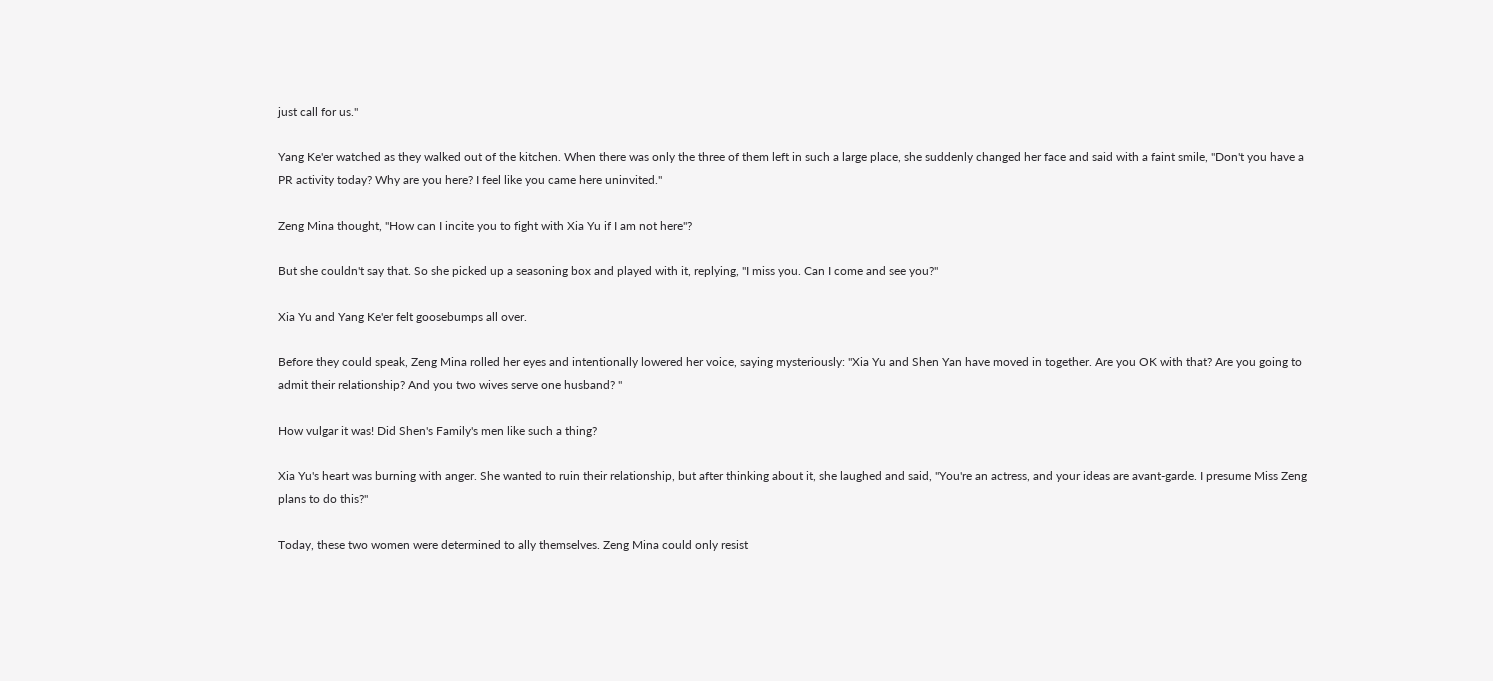just call for us."

Yang Ke'er watched as they walked out of the kitchen. When there was only the three of them left in such a large place, she suddenly changed her face and said with a faint smile, "Don't you have a PR activity today? Why are you here? I feel like you came here uninvited."

Zeng Mina thought, "How can I incite you to fight with Xia Yu if I am not here"?

But she couldn't say that. So she picked up a seasoning box and played with it, replying, "I miss you. Can I come and see you?"

Xia Yu and Yang Ke'er felt goosebumps all over.

Before they could speak, Zeng Mina rolled her eyes and intentionally lowered her voice, saying mysteriously: "Xia Yu and Shen Yan have moved in together. Are you OK with that? Are you going to admit their relationship? And you two wives serve one husband? "

How vulgar it was! Did Shen's Family's men like such a thing?

Xia Yu's heart was burning with anger. She wanted to ruin their relationship, but after thinking about it, she laughed and said, "You're an actress, and your ideas are avant-garde. I presume Miss Zeng plans to do this?"

Today, these two women were determined to ally themselves. Zeng Mina could only resist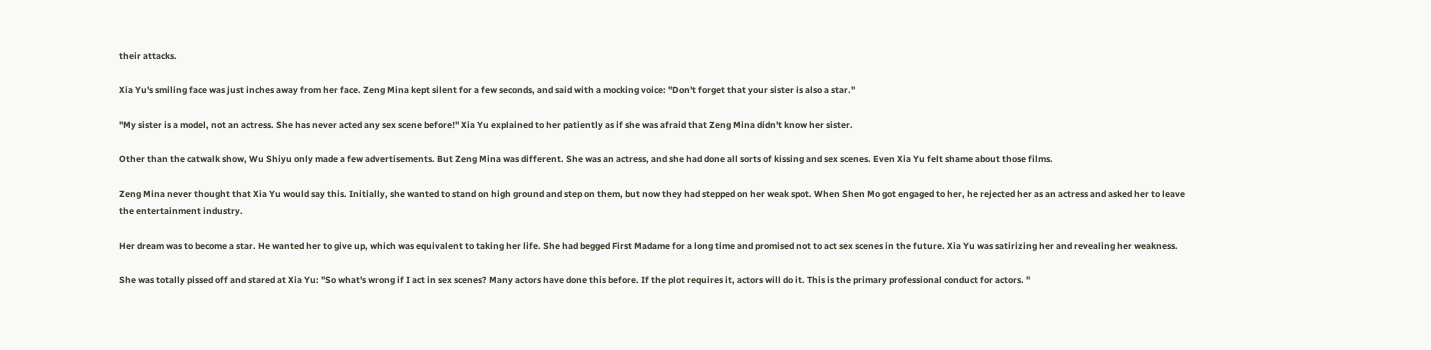their attacks.

Xia Yu's smiling face was just inches away from her face. Zeng Mina kept silent for a few seconds, and said with a mocking voice: "Don't forget that your sister is also a star."

"My sister is a model, not an actress. She has never acted any sex scene before!" Xia Yu explained to her patiently as if she was afraid that Zeng Mina didn't know her sister.

Other than the catwalk show, Wu Shiyu only made a few advertisements. But Zeng Mina was different. She was an actress, and she had done all sorts of kissing and sex scenes. Even Xia Yu felt shame about those films.

Zeng Mina never thought that Xia Yu would say this. Initially, she wanted to stand on high ground and step on them, but now they had stepped on her weak spot. When Shen Mo got engaged to her, he rejected her as an actress and asked her to leave the entertainment industry.

Her dream was to become a star. He wanted her to give up, which was equivalent to taking her life. She had begged First Madame for a long time and promised not to act sex scenes in the future. Xia Yu was satirizing her and revealing her weakness.

She was totally pissed off and stared at Xia Yu: "So what's wrong if I act in sex scenes? Many actors have done this before. If the plot requires it, actors will do it. This is the primary professional conduct for actors. "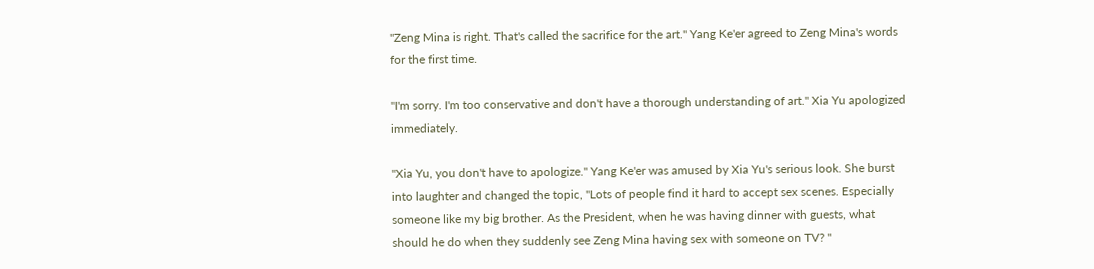"Zeng Mina is right. That's called the sacrifice for the art." Yang Ke'er agreed to Zeng Mina's words for the first time.

"I'm sorry. I'm too conservative and don't have a thorough understanding of art." Xia Yu apologized immediately.

"Xia Yu, you don't have to apologize." Yang Ke'er was amused by Xia Yu's serious look. She burst into laughter and changed the topic, "Lots of people find it hard to accept sex scenes. Especially someone like my big brother. As the President, when he was having dinner with guests, what should he do when they suddenly see Zeng Mina having sex with someone on TV? "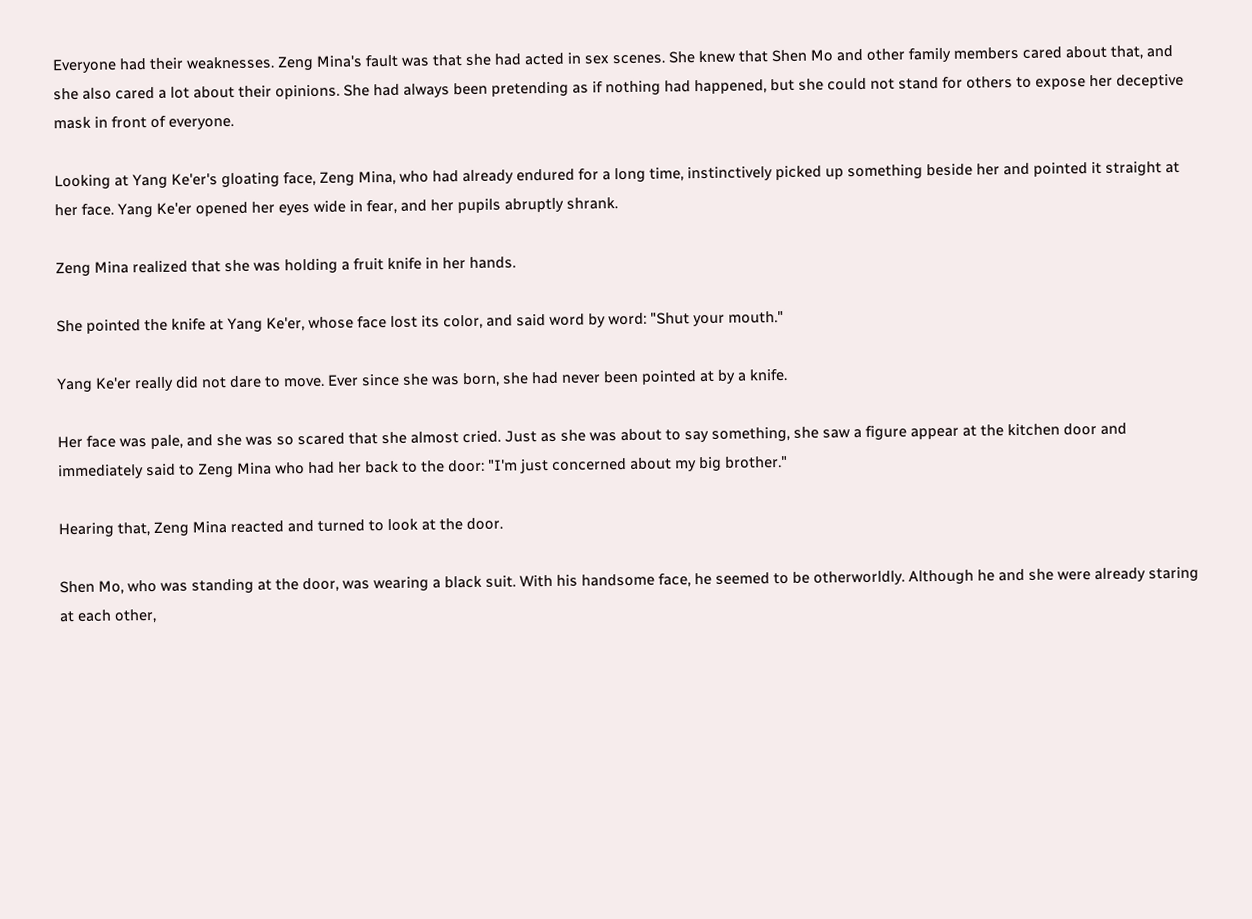Everyone had their weaknesses. Zeng Mina's fault was that she had acted in sex scenes. She knew that Shen Mo and other family members cared about that, and she also cared a lot about their opinions. She had always been pretending as if nothing had happened, but she could not stand for others to expose her deceptive mask in front of everyone.

Looking at Yang Ke'er's gloating face, Zeng Mina, who had already endured for a long time, instinctively picked up something beside her and pointed it straight at her face. Yang Ke'er opened her eyes wide in fear, and her pupils abruptly shrank.

Zeng Mina realized that she was holding a fruit knife in her hands.

She pointed the knife at Yang Ke'er, whose face lost its color, and said word by word: "Shut your mouth."

Yang Ke'er really did not dare to move. Ever since she was born, she had never been pointed at by a knife.

Her face was pale, and she was so scared that she almost cried. Just as she was about to say something, she saw a figure appear at the kitchen door and immediately said to Zeng Mina who had her back to the door: "I'm just concerned about my big brother."

Hearing that, Zeng Mina reacted and turned to look at the door.

Shen Mo, who was standing at the door, was wearing a black suit. With his handsome face, he seemed to be otherworldly. Although he and she were already staring at each other,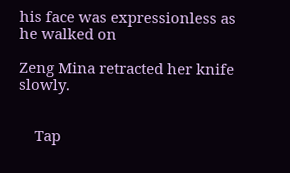his face was expressionless as he walked on

Zeng Mina retracted her knife slowly.


    Tap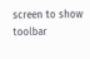screen to show toolbar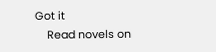Got it
    Read novels on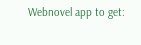Webnovel app to get: